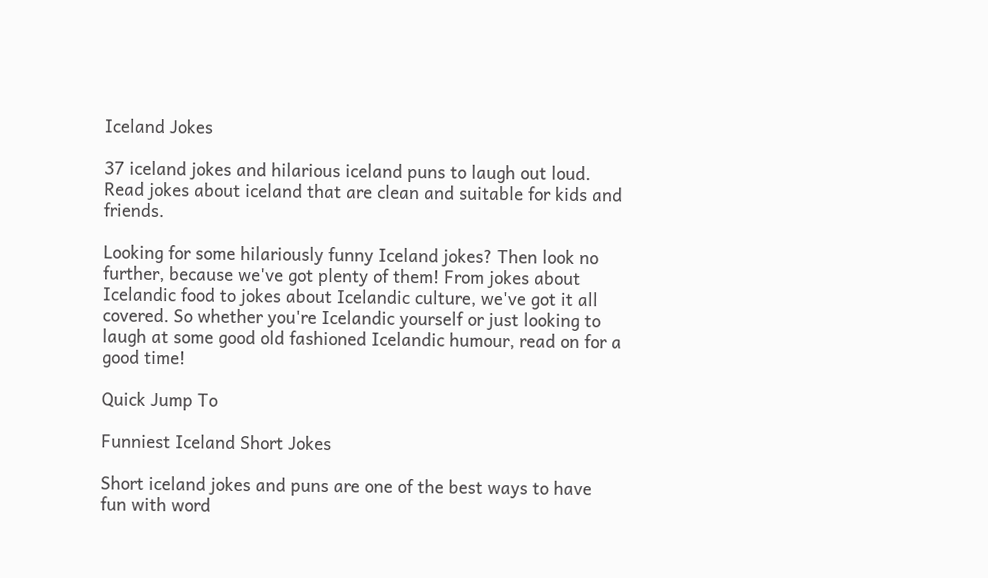Iceland Jokes

37 iceland jokes and hilarious iceland puns to laugh out loud. Read jokes about iceland that are clean and suitable for kids and friends.

Looking for some hilariously funny Iceland jokes? Then look no further, because we've got plenty of them! From jokes about Icelandic food to jokes about Icelandic culture, we've got it all covered. So whether you're Icelandic yourself or just looking to laugh at some good old fashioned Icelandic humour, read on for a good time!

Quick Jump To

Funniest Iceland Short Jokes

Short iceland jokes and puns are one of the best ways to have fun with word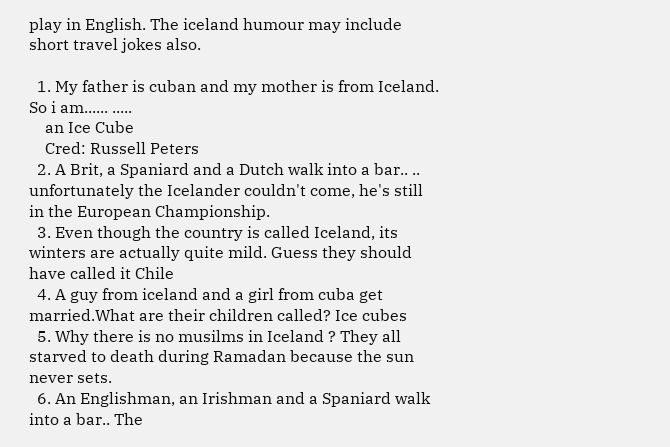play in English. The iceland humour may include short travel jokes also.

  1. My father is cuban and my mother is from Iceland. So i am...... .....
    an Ice Cube
    Cred: Russell Peters
  2. A Brit, a Spaniard and a Dutch walk into a bar.. .. unfortunately the Icelander couldn't come, he's still in the European Championship.
  3. Even though the country is called Iceland, its winters are actually quite mild. Guess they should have called it Chile
  4. A guy from iceland and a girl from cuba get married.What are their children called? Ice cubes
  5. Why there is no musilms in Iceland ? They all starved to death during Ramadan because the sun never sets.
  6. An Englishman, an Irishman and a Spaniard walk into a bar.. The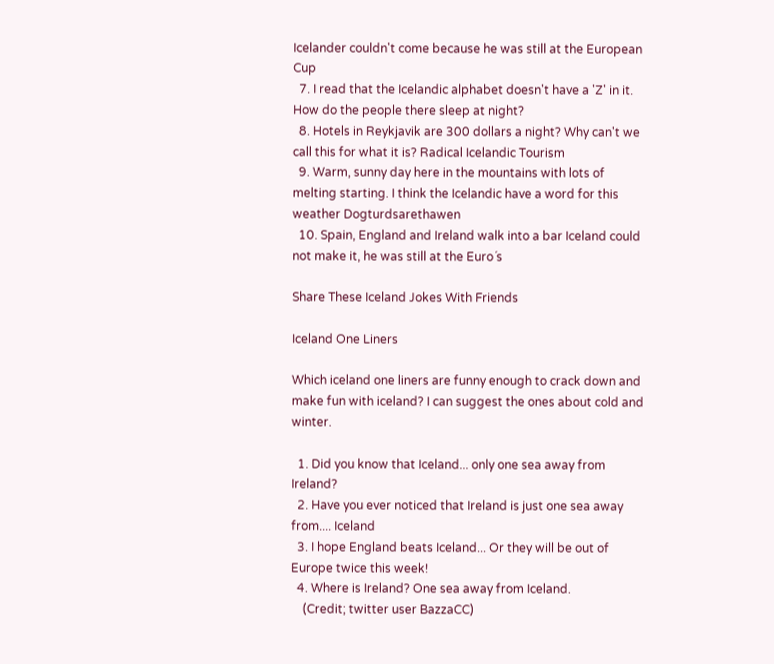Icelander couldn't come because he was still at the European Cup
  7. I read that the Icelandic alphabet doesn't have a 'Z' in it. How do the people there sleep at night?
  8. Hotels in Reykjavik are 300 dollars a night? Why can't we call this for what it is? Radical Icelandic Tourism
  9. Warm, sunny day here in the mountains with lots of melting starting. I think the Icelandic have a word for this weather Dogturdsarethawen
  10. Spain, England and Ireland walk into a bar Iceland could not make it, he was still at the Euro´s

Share These Iceland Jokes With Friends

Iceland One Liners

Which iceland one liners are funny enough to crack down and make fun with iceland? I can suggest the ones about cold and winter.

  1. Did you know that Iceland... only one sea away from Ireland?
  2. Have you ever noticed that Ireland is just one sea away from.... Iceland
  3. I hope England beats Iceland... Or they will be out of Europe twice this week!
  4. Where is Ireland? One sea away from Iceland.
    (Credit; twitter user BazzaCC)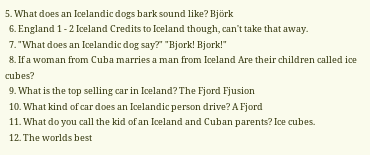5. What does an Icelandic dogs bark sound like? Björk
  6. England 1 - 2 Iceland Credits to Iceland though, can't take that away.
  7. "What does an Icelandic dog say?" "Bjork! Bjork!"
  8. If a woman from Cuba marries a man from Iceland Are their children called ice cubes?
  9. What is the top selling car in Iceland? The Fjord Fjusion
  10. What kind of car does an Icelandic person drive? A Fjord
  11. What do you call the kid of an Iceland and Cuban parents? Ice cubes.
  12. The worlds best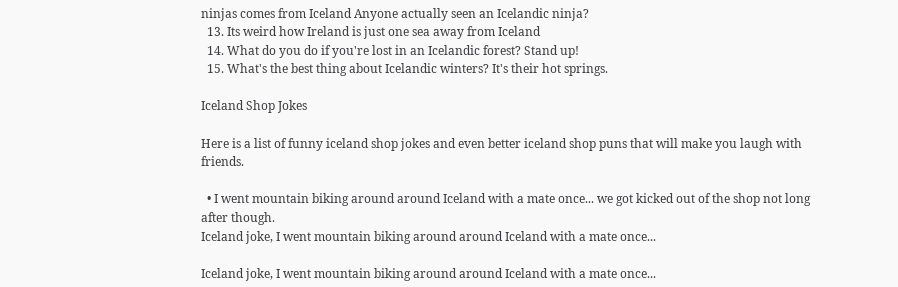ninjas comes from Iceland Anyone actually seen an Icelandic ninja?
  13. Its weird how Ireland is just one sea away from Iceland
  14. What do you do if you're lost in an Icelandic forest? Stand up!
  15. What's the best thing about Icelandic winters? It's their hot springs.

Iceland Shop Jokes

Here is a list of funny iceland shop jokes and even better iceland shop puns that will make you laugh with friends.

  • I went mountain biking around around Iceland with a mate once... we got kicked out of the shop not long after though.
Iceland joke, I went mountain biking around around Iceland with a mate once...

Iceland joke, I went mountain biking around around Iceland with a mate once...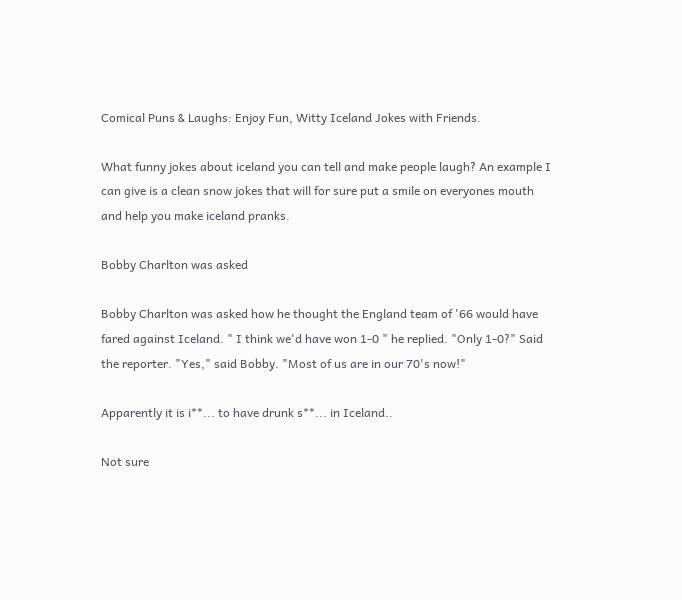Comical Puns & Laughs: Enjoy Fun, Witty Iceland Jokes with Friends.

What funny jokes about iceland you can tell and make people laugh? An example I can give is a clean snow jokes that will for sure put a smile on everyones mouth and help you make iceland pranks.

Bobby Charlton was asked

Bobby Charlton was asked how he thought the England team of '66 would have fared against Iceland. " I think we'd have won 1-0 " he replied. "Only 1-0?" Said the reporter. "Yes," said Bobby. "Most of us are in our 70's now!"

Apparently it is i**... to have drunk s**... in Iceland..

Not sure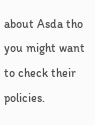about Asda tho you might want to check their policies.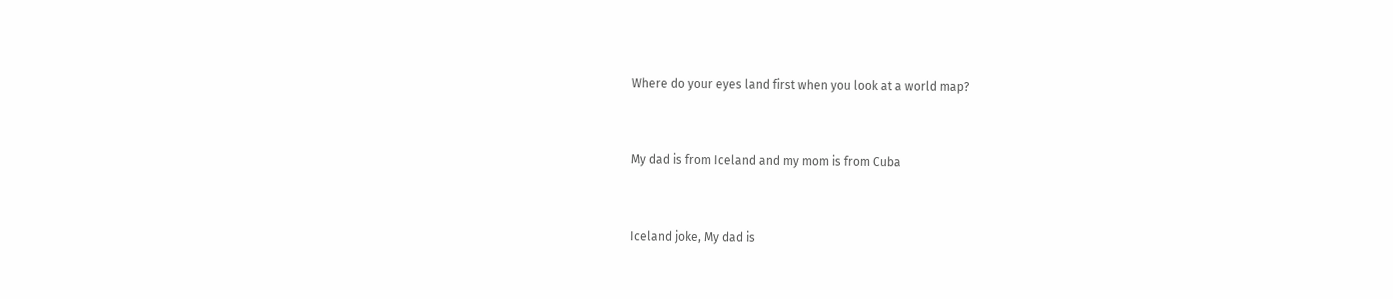Where do your eyes land first when you look at a world map?


My dad is from Iceland and my mom is from Cuba


Iceland joke, My dad is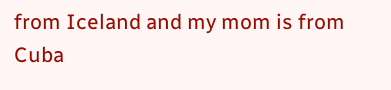from Iceland and my mom is from Cuba